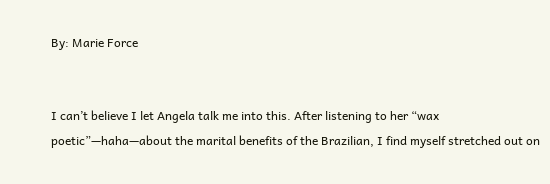By: Marie Force


I can’t believe I let Angela talk me into this. After listening to her “wax poetic”—haha—about the marital benefits of the Brazilian, I find myself stretched out on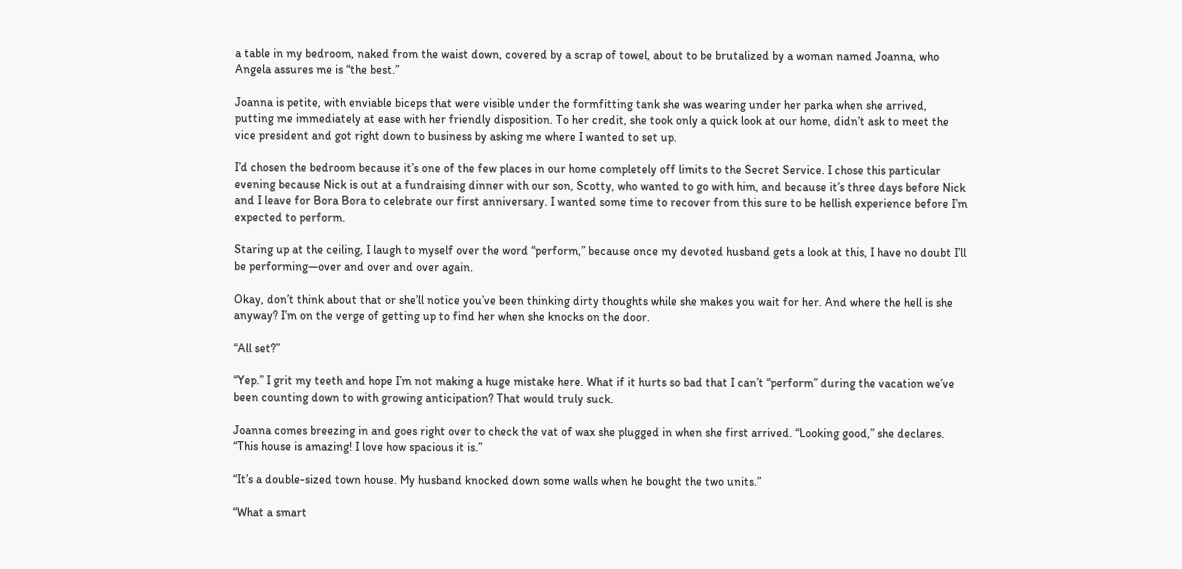a table in my bedroom, naked from the waist down, covered by a scrap of towel, about to be brutalized by a woman named Joanna, who Angela assures me is “the best.”

Joanna is petite, with enviable biceps that were visible under the formfitting tank she was wearing under her parka when she arrived, putting me immediately at ease with her friendly disposition. To her credit, she took only a quick look at our home, didn’t ask to meet the vice president and got right down to business by asking me where I wanted to set up.

I’d chosen the bedroom because it’s one of the few places in our home completely off limits to the Secret Service. I chose this particular evening because Nick is out at a fundraising dinner with our son, Scotty, who wanted to go with him, and because it’s three days before Nick and I leave for Bora Bora to celebrate our first anniversary. I wanted some time to recover from this sure to be hellish experience before I’m expected to perform.

Staring up at the ceiling, I laugh to myself over the word “perform,” because once my devoted husband gets a look at this, I have no doubt I’ll be performing—over and over and over again.

Okay, don’t think about that or she’ll notice you’ve been thinking dirty thoughts while she makes you wait for her. And where the hell is she anyway? I’m on the verge of getting up to find her when she knocks on the door.

“All set?”

“Yep.” I grit my teeth and hope I’m not making a huge mistake here. What if it hurts so bad that I can’t “perform” during the vacation we’ve been counting down to with growing anticipation? That would truly suck.

Joanna comes breezing in and goes right over to check the vat of wax she plugged in when she first arrived. “Looking good,” she declares. “This house is amazing! I love how spacious it is.”

“It’s a double-sized town house. My husband knocked down some walls when he bought the two units.”

“What a smart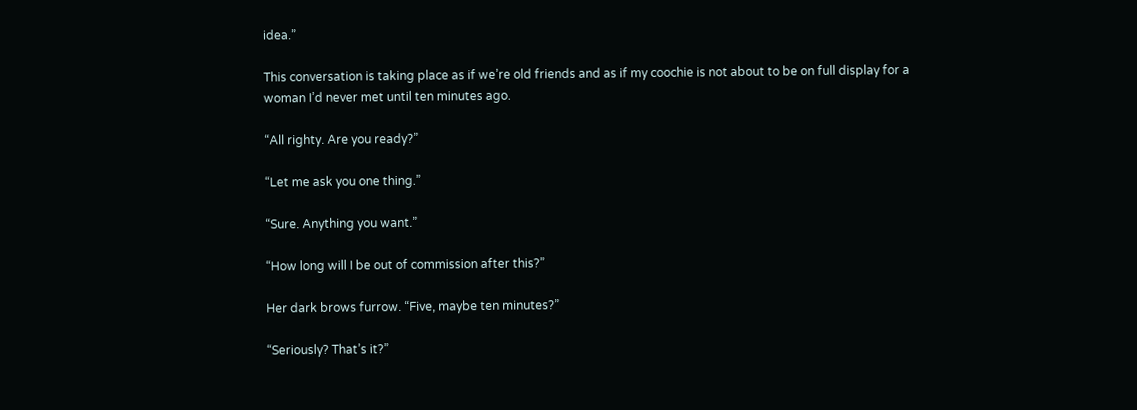idea.”

This conversation is taking place as if we’re old friends and as if my coochie is not about to be on full display for a woman I’d never met until ten minutes ago.

“All righty. Are you ready?”

“Let me ask you one thing.”

“Sure. Anything you want.”

“How long will I be out of commission after this?”

Her dark brows furrow. “Five, maybe ten minutes?”

“Seriously? That’s it?”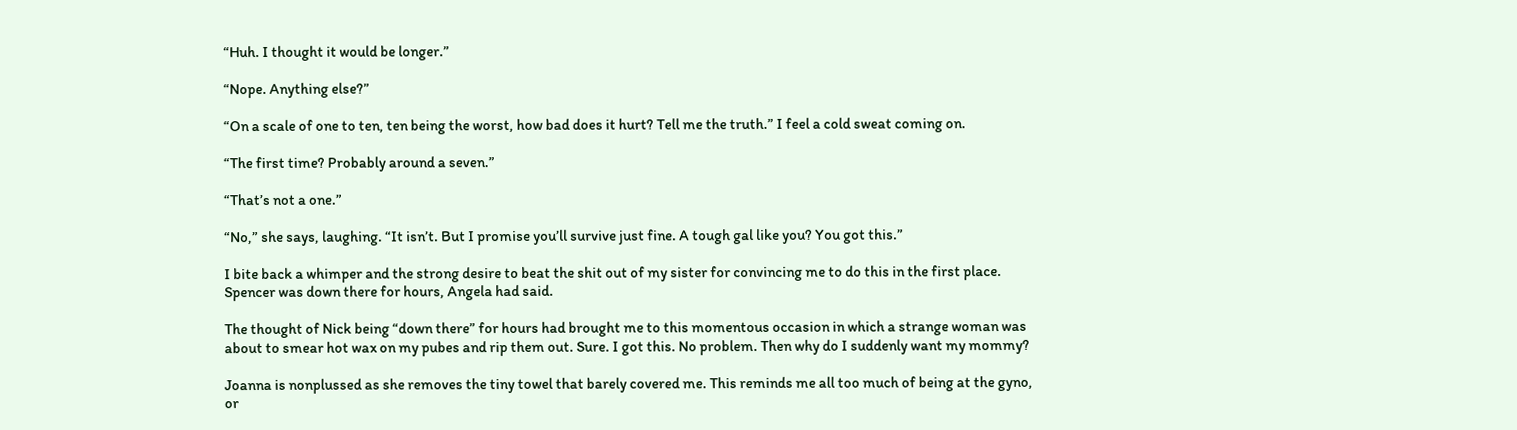“Huh. I thought it would be longer.”

“Nope. Anything else?”

“On a scale of one to ten, ten being the worst, how bad does it hurt? Tell me the truth.” I feel a cold sweat coming on.

“The first time? Probably around a seven.”

“That’s not a one.”

“No,” she says, laughing. “It isn’t. But I promise you’ll survive just fine. A tough gal like you? You got this.”

I bite back a whimper and the strong desire to beat the shit out of my sister for convincing me to do this in the first place. Spencer was down there for hours, Angela had said.

The thought of Nick being “down there” for hours had brought me to this momentous occasion in which a strange woman was about to smear hot wax on my pubes and rip them out. Sure. I got this. No problem. Then why do I suddenly want my mommy?

Joanna is nonplussed as she removes the tiny towel that barely covered me. This reminds me all too much of being at the gyno, or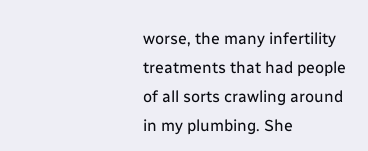worse, the many infertility treatments that had people of all sorts crawling around in my plumbing. She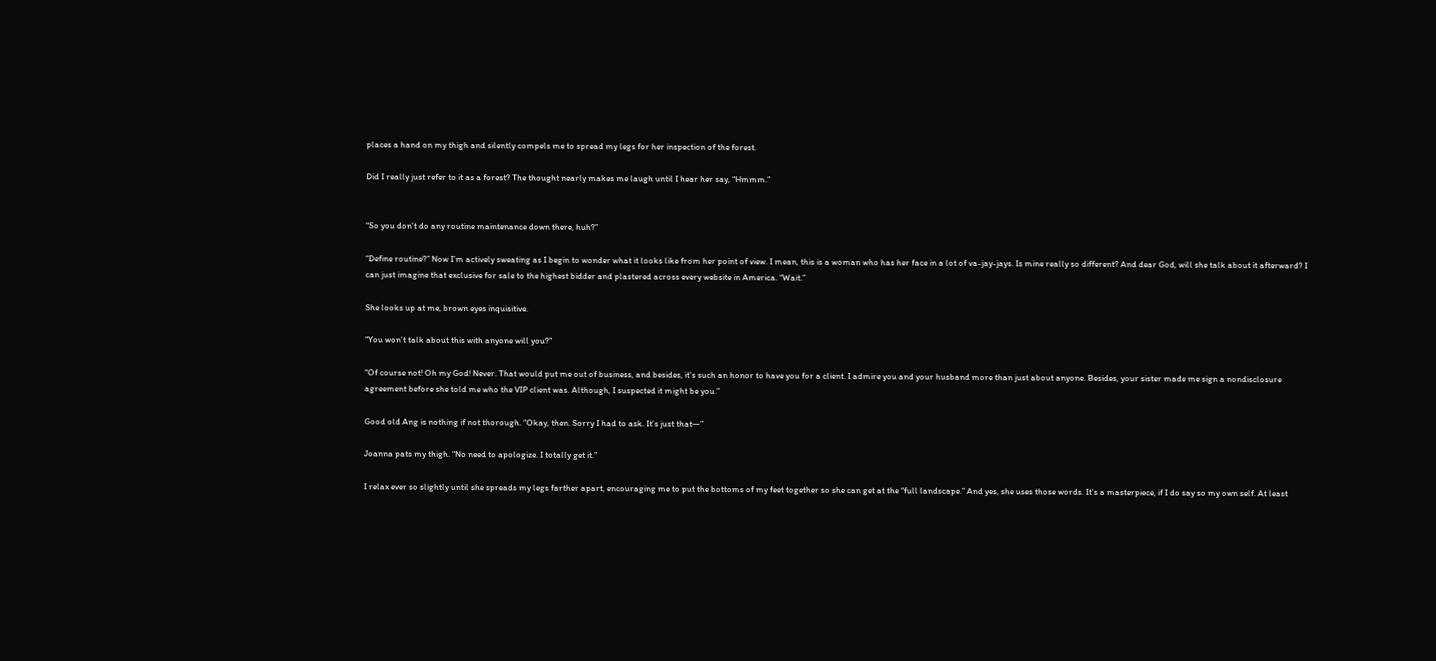places a hand on my thigh and silently compels me to spread my legs for her inspection of the forest.

Did I really just refer to it as a forest? The thought nearly makes me laugh until I hear her say, “Hmmm.”


“So you don’t do any routine maintenance down there, huh?”

“Define routine?” Now I’m actively sweating as I begin to wonder what it looks like from her point of view. I mean, this is a woman who has her face in a lot of va-jay-jays. Is mine really so different? And dear God, will she talk about it afterward? I can just imagine that exclusive for sale to the highest bidder and plastered across every website in America. “Wait.”

She looks up at me, brown eyes inquisitive.

“You won’t talk about this with anyone will you?”

“Of course not! Oh my God! Never. That would put me out of business, and besides, it’s such an honor to have you for a client. I admire you and your husband more than just about anyone. Besides, your sister made me sign a nondisclosure agreement before she told me who the VIP client was. Although, I suspected it might be you.”

Good old Ang is nothing if not thorough. “Okay, then. Sorry I had to ask. It’s just that—”

Joanna pats my thigh. “No need to apologize. I totally get it.”

I relax ever so slightly until she spreads my legs farther apart, encouraging me to put the bottoms of my feet together so she can get at the “full landscape.” And yes, she uses those words. It’s a masterpiece, if I do say so my own self. At least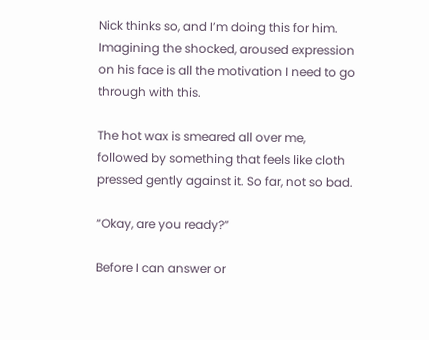Nick thinks so, and I’m doing this for him. Imagining the shocked, aroused expression on his face is all the motivation I need to go through with this.

The hot wax is smeared all over me, followed by something that feels like cloth pressed gently against it. So far, not so bad.

“Okay, are you ready?”

Before I can answer or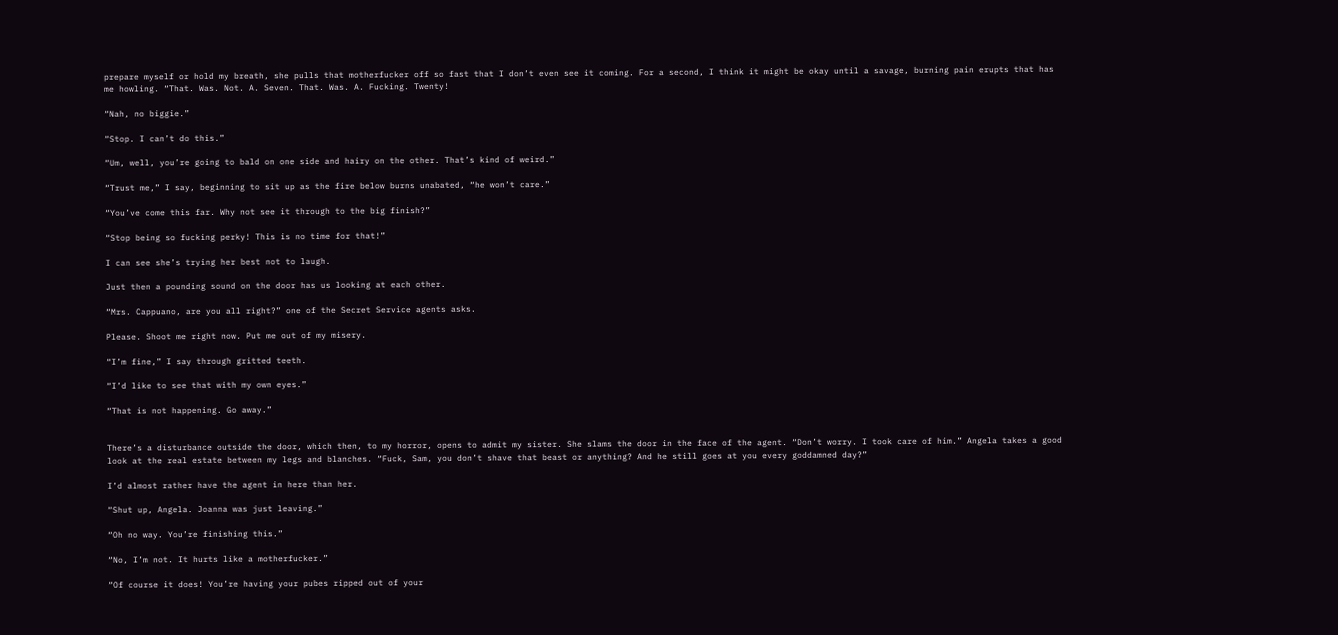prepare myself or hold my breath, she pulls that motherfucker off so fast that I don’t even see it coming. For a second, I think it might be okay until a savage, burning pain erupts that has me howling. “That. Was. Not. A. Seven. That. Was. A. Fucking. Twenty!

“Nah, no biggie.”

“Stop. I can’t do this.”

“Um, well, you’re going to bald on one side and hairy on the other. That’s kind of weird.”

“Trust me,” I say, beginning to sit up as the fire below burns unabated, “he won’t care.”

“You’ve come this far. Why not see it through to the big finish?”

“Stop being so fucking perky! This is no time for that!”

I can see she’s trying her best not to laugh.

Just then a pounding sound on the door has us looking at each other.

“Mrs. Cappuano, are you all right?” one of the Secret Service agents asks.

Please. Shoot me right now. Put me out of my misery.

“I’m fine,” I say through gritted teeth.

“I’d like to see that with my own eyes.”

“That is not happening. Go away.”


There’s a disturbance outside the door, which then, to my horror, opens to admit my sister. She slams the door in the face of the agent. “Don’t worry. I took care of him.” Angela takes a good look at the real estate between my legs and blanches. “Fuck, Sam, you don’t shave that beast or anything? And he still goes at you every goddamned day?”

I’d almost rather have the agent in here than her.

“Shut up, Angela. Joanna was just leaving.”

“Oh no way. You’re finishing this.”

“No, I’m not. It hurts like a motherfucker.”

“Of course it does! You’re having your pubes ripped out of your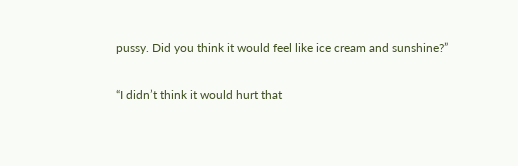pussy. Did you think it would feel like ice cream and sunshine?”

“I didn’t think it would hurt that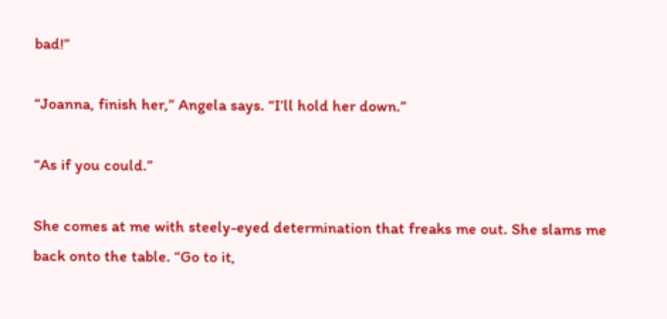bad!”

“Joanna, finish her,” Angela says. “I’ll hold her down.”

“As if you could.”

She comes at me with steely-eyed determination that freaks me out. She slams me back onto the table. “Go to it,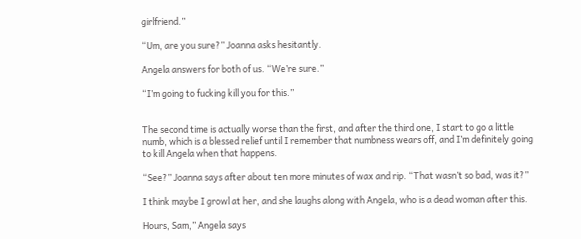girlfriend.”

“Um, are you sure?” Joanna asks hesitantly.

Angela answers for both of us. “We’re sure.”

“I’m going to fucking kill you for this.”


The second time is actually worse than the first, and after the third one, I start to go a little numb, which is a blessed relief until I remember that numbness wears off, and I’m definitely going to kill Angela when that happens.

“See?” Joanna says after about ten more minutes of wax and rip. “That wasn’t so bad, was it?”

I think maybe I growl at her, and she laughs along with Angela, who is a dead woman after this.

Hours, Sam,” Angela says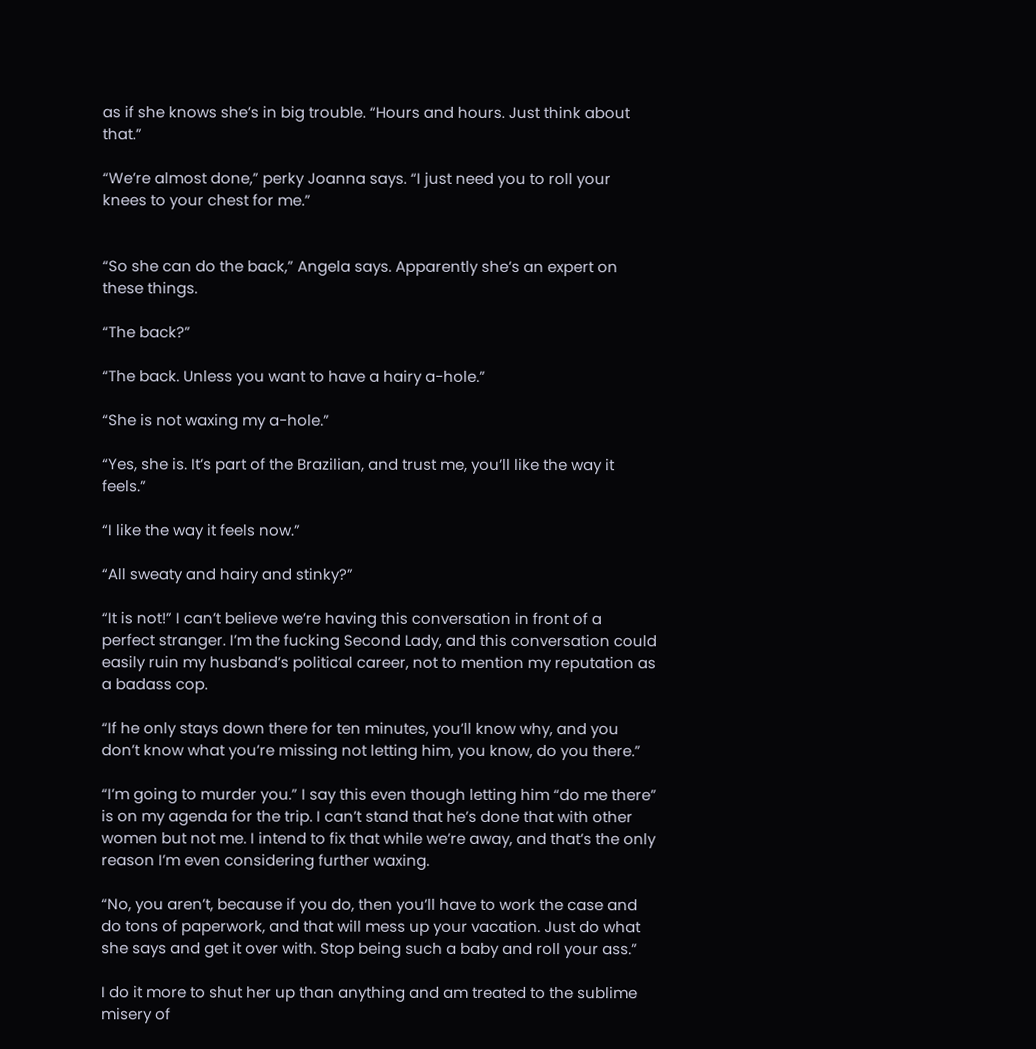as if she knows she’s in big trouble. “Hours and hours. Just think about that.”

“We’re almost done,” perky Joanna says. “I just need you to roll your knees to your chest for me.”


“So she can do the back,” Angela says. Apparently she’s an expert on these things.

“The back?”

“The back. Unless you want to have a hairy a-hole.”

“She is not waxing my a-hole.”

“Yes, she is. It’s part of the Brazilian, and trust me, you’ll like the way it feels.”

“I like the way it feels now.”

“All sweaty and hairy and stinky?”

“It is not!” I can’t believe we’re having this conversation in front of a perfect stranger. I’m the fucking Second Lady, and this conversation could easily ruin my husband’s political career, not to mention my reputation as a badass cop.

“If he only stays down there for ten minutes, you’ll know why, and you don’t know what you’re missing not letting him, you know, do you there.”

“I’m going to murder you.” I say this even though letting him “do me there” is on my agenda for the trip. I can’t stand that he’s done that with other women but not me. I intend to fix that while we’re away, and that’s the only reason I’m even considering further waxing.

“No, you aren’t, because if you do, then you’ll have to work the case and do tons of paperwork, and that will mess up your vacation. Just do what she says and get it over with. Stop being such a baby and roll your ass.”

I do it more to shut her up than anything and am treated to the sublime misery of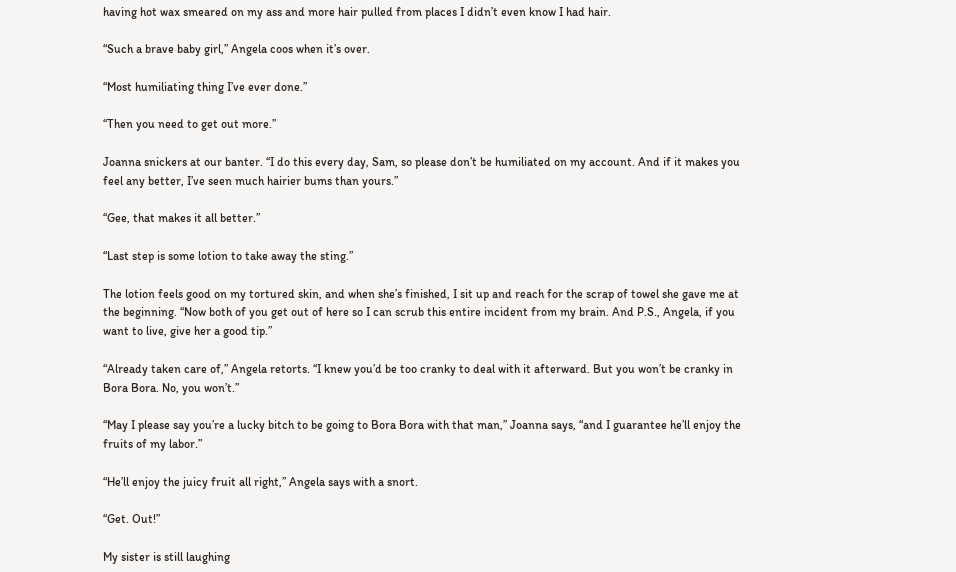having hot wax smeared on my ass and more hair pulled from places I didn’t even know I had hair.

“Such a brave baby girl,” Angela coos when it’s over.

“Most humiliating thing I’ve ever done.”

“Then you need to get out more.”

Joanna snickers at our banter. “I do this every day, Sam, so please don’t be humiliated on my account. And if it makes you feel any better, I’ve seen much hairier bums than yours.”

“Gee, that makes it all better.”

“Last step is some lotion to take away the sting.”

The lotion feels good on my tortured skin, and when she’s finished, I sit up and reach for the scrap of towel she gave me at the beginning. “Now both of you get out of here so I can scrub this entire incident from my brain. And P.S., Angela, if you want to live, give her a good tip.”

“Already taken care of,” Angela retorts. “I knew you’d be too cranky to deal with it afterward. But you won’t be cranky in Bora Bora. No, you won’t.”

“May I please say you’re a lucky bitch to be going to Bora Bora with that man,” Joanna says, “and I guarantee he’ll enjoy the fruits of my labor.”

“He’ll enjoy the juicy fruit all right,” Angela says with a snort.

“Get. Out!”

My sister is still laughing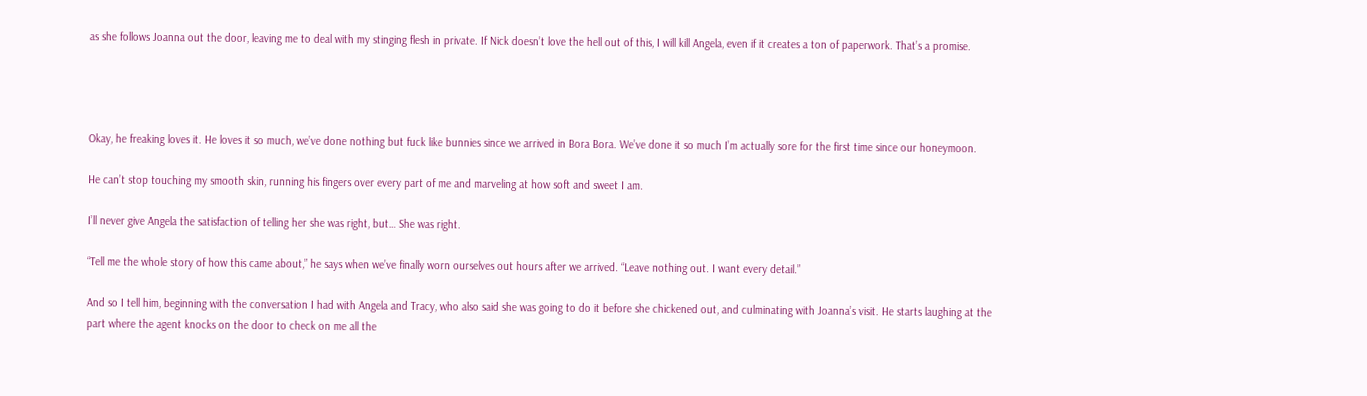as she follows Joanna out the door, leaving me to deal with my stinging flesh in private. If Nick doesn’t love the hell out of this, I will kill Angela, even if it creates a ton of paperwork. That’s a promise.




Okay, he freaking loves it. He loves it so much, we’ve done nothing but fuck like bunnies since we arrived in Bora Bora. We’ve done it so much I’m actually sore for the first time since our honeymoon.

He can’t stop touching my smooth skin, running his fingers over every part of me and marveling at how soft and sweet I am.

I’ll never give Angela the satisfaction of telling her she was right, but… She was right.

“Tell me the whole story of how this came about,” he says when we’ve finally worn ourselves out hours after we arrived. “Leave nothing out. I want every detail.”

And so I tell him, beginning with the conversation I had with Angela and Tracy, who also said she was going to do it before she chickened out, and culminating with Joanna’s visit. He starts laughing at the part where the agent knocks on the door to check on me all the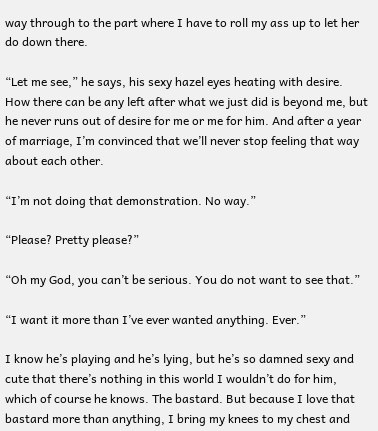way through to the part where I have to roll my ass up to let her do down there.

“Let me see,” he says, his sexy hazel eyes heating with desire. How there can be any left after what we just did is beyond me, but he never runs out of desire for me or me for him. And after a year of marriage, I’m convinced that we’ll never stop feeling that way about each other.

“I’m not doing that demonstration. No way.”

“Please? Pretty please?”

“Oh my God, you can’t be serious. You do not want to see that.”

“I want it more than I’ve ever wanted anything. Ever.”

I know he’s playing and he’s lying, but he’s so damned sexy and cute that there’s nothing in this world I wouldn’t do for him, which of course he knows. The bastard. But because I love that bastard more than anything, I bring my knees to my chest and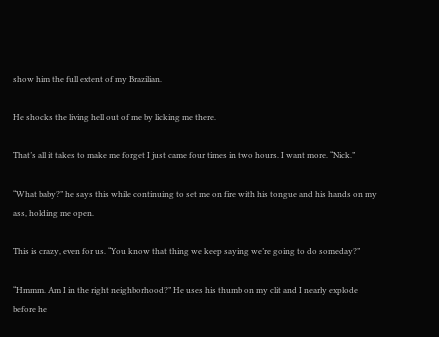show him the full extent of my Brazilian.

He shocks the living hell out of me by licking me there.

That’s all it takes to make me forget I just came four times in two hours. I want more. “Nick.”

“What baby?” he says this while continuing to set me on fire with his tongue and his hands on my ass, holding me open.

This is crazy, even for us. “You know that thing we keep saying we’re going to do someday?”

“Hmmm. Am I in the right neighborhood?” He uses his thumb on my clit and I nearly explode before he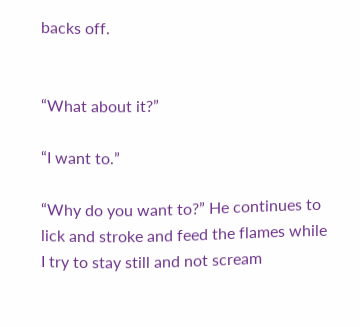backs off.


“What about it?”

“I want to.”

“Why do you want to?” He continues to lick and stroke and feed the flames while I try to stay still and not scream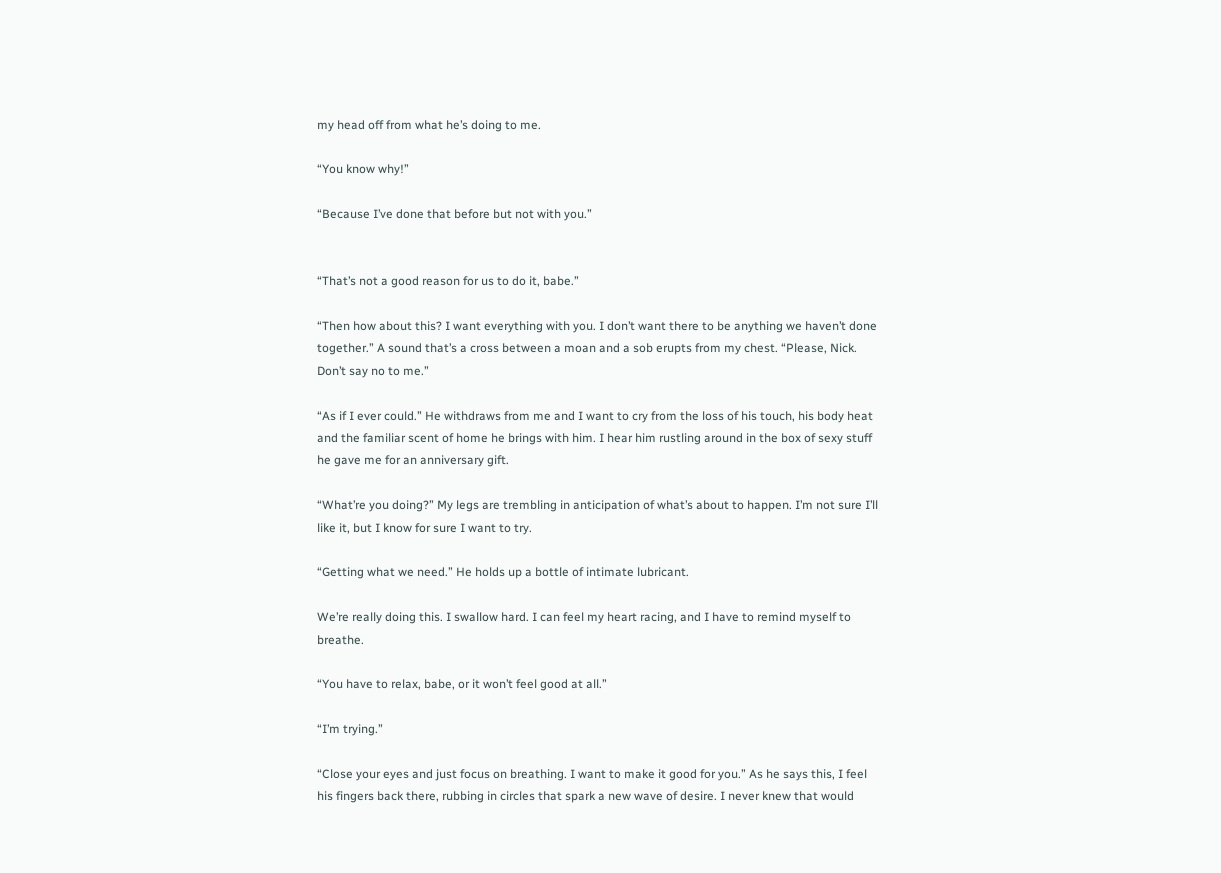my head off from what he’s doing to me.

“You know why!”

“Because I’ve done that before but not with you.”


“That’s not a good reason for us to do it, babe.”

“Then how about this? I want everything with you. I don’t want there to be anything we haven’t done together.” A sound that’s a cross between a moan and a sob erupts from my chest. “Please, Nick. Don’t say no to me.”

“As if I ever could.” He withdraws from me and I want to cry from the loss of his touch, his body heat and the familiar scent of home he brings with him. I hear him rustling around in the box of sexy stuff he gave me for an anniversary gift.

“What’re you doing?” My legs are trembling in anticipation of what’s about to happen. I’m not sure I’ll like it, but I know for sure I want to try.

“Getting what we need.” He holds up a bottle of intimate lubricant.

We’re really doing this. I swallow hard. I can feel my heart racing, and I have to remind myself to breathe.

“You have to relax, babe, or it won’t feel good at all.”

“I’m trying.”

“Close your eyes and just focus on breathing. I want to make it good for you.” As he says this, I feel his fingers back there, rubbing in circles that spark a new wave of desire. I never knew that would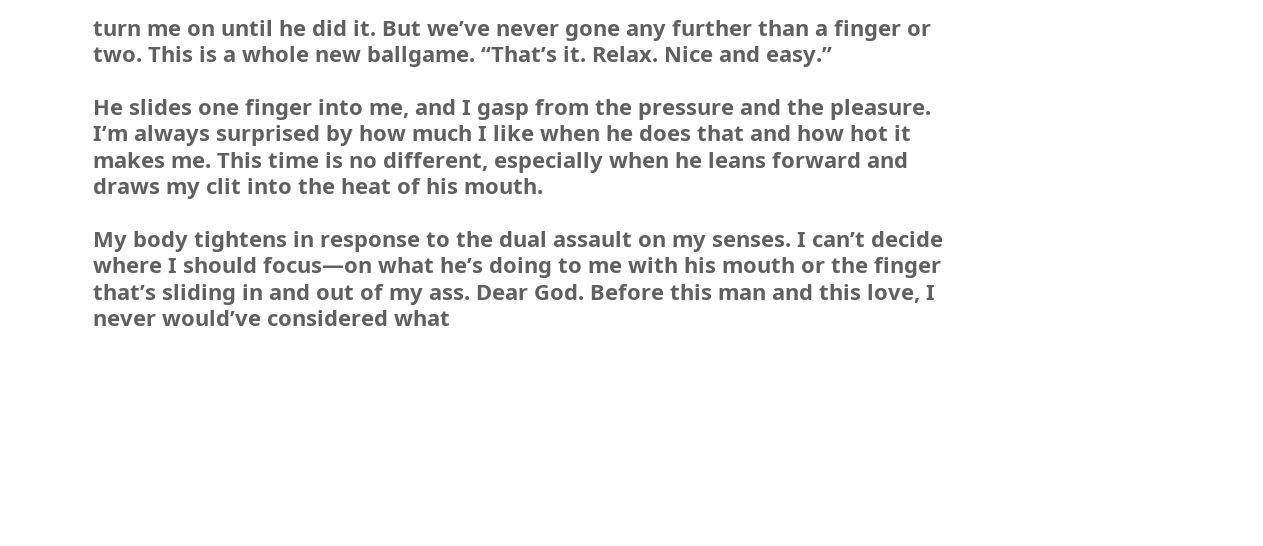turn me on until he did it. But we’ve never gone any further than a finger or two. This is a whole new ballgame. “That’s it. Relax. Nice and easy.”

He slides one finger into me, and I gasp from the pressure and the pleasure. I’m always surprised by how much I like when he does that and how hot it makes me. This time is no different, especially when he leans forward and draws my clit into the heat of his mouth.

My body tightens in response to the dual assault on my senses. I can’t decide where I should focus—on what he’s doing to me with his mouth or the finger that’s sliding in and out of my ass. Dear God. Before this man and this love, I never would’ve considered what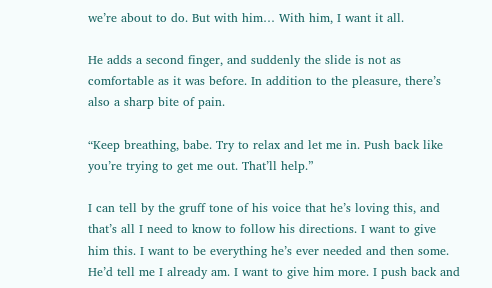we’re about to do. But with him… With him, I want it all.

He adds a second finger, and suddenly the slide is not as comfortable as it was before. In addition to the pleasure, there’s also a sharp bite of pain.

“Keep breathing, babe. Try to relax and let me in. Push back like you’re trying to get me out. That’ll help.”

I can tell by the gruff tone of his voice that he’s loving this, and that’s all I need to know to follow his directions. I want to give him this. I want to be everything he’s ever needed and then some. He’d tell me I already am. I want to give him more. I push back and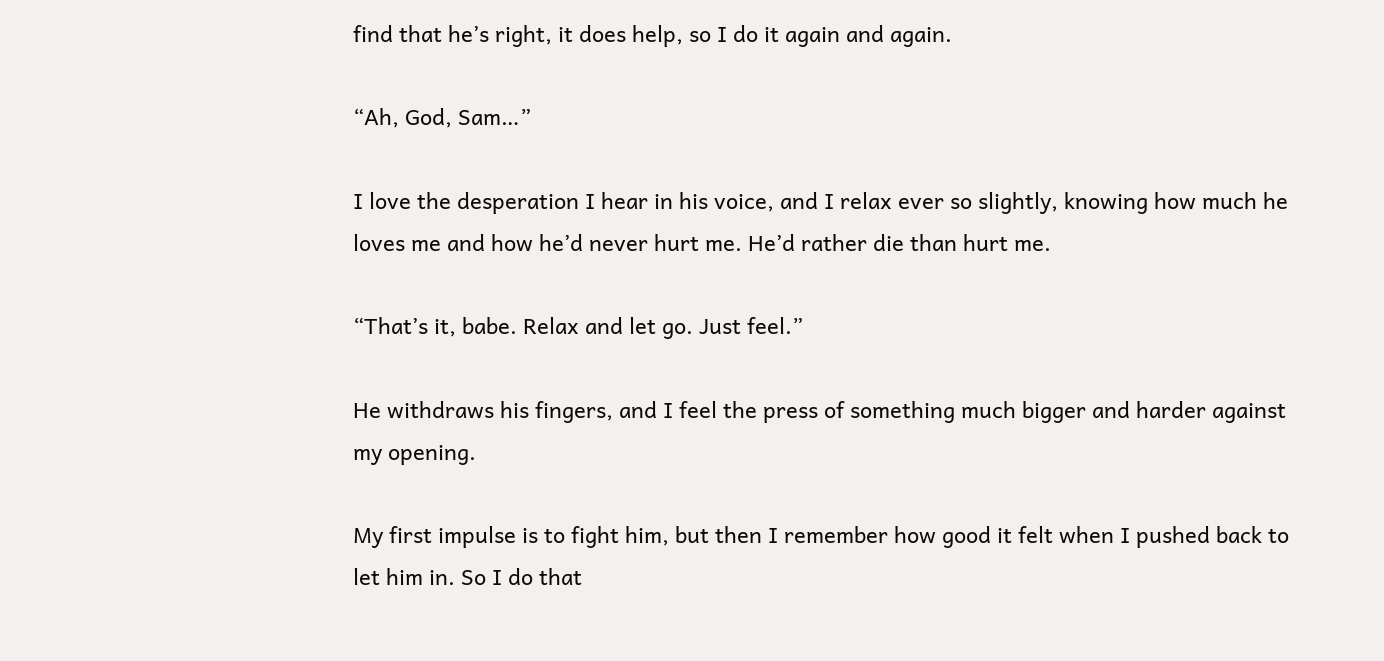find that he’s right, it does help, so I do it again and again.

“Ah, God, Sam…”

I love the desperation I hear in his voice, and I relax ever so slightly, knowing how much he loves me and how he’d never hurt me. He’d rather die than hurt me.

“That’s it, babe. Relax and let go. Just feel.”

He withdraws his fingers, and I feel the press of something much bigger and harder against my opening.

My first impulse is to fight him, but then I remember how good it felt when I pushed back to let him in. So I do that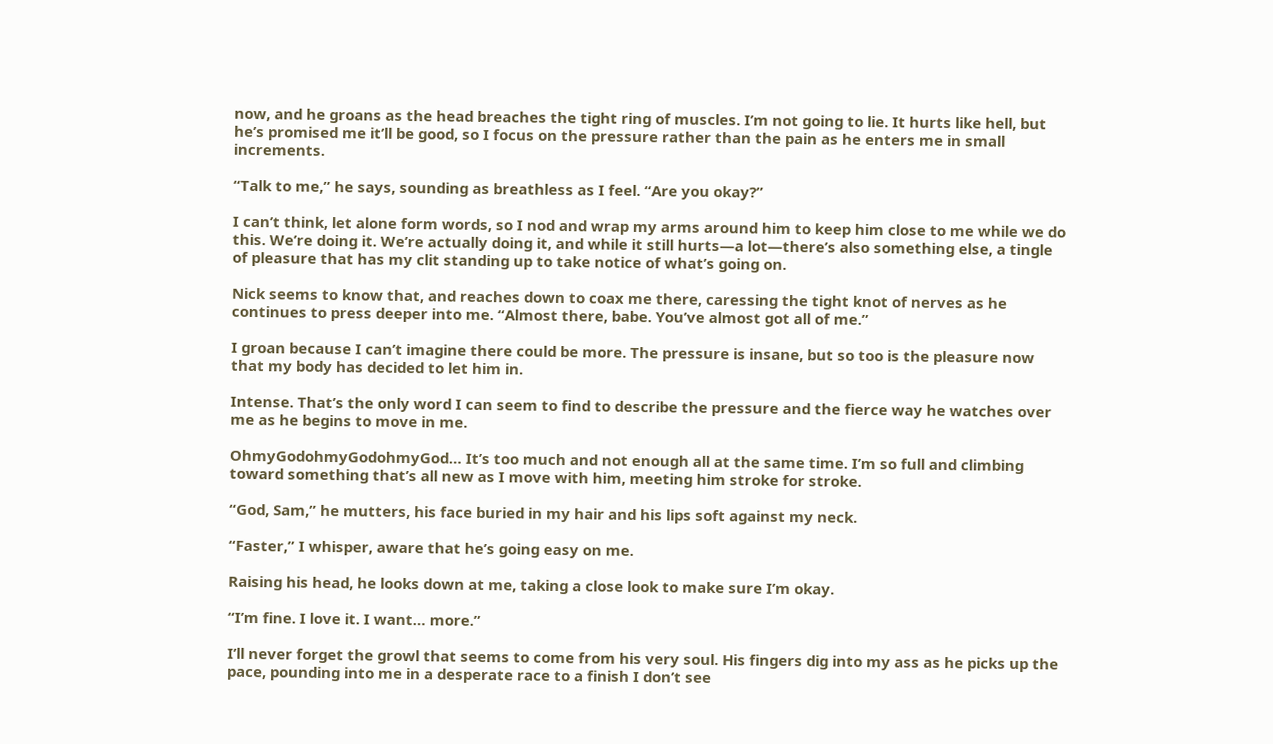now, and he groans as the head breaches the tight ring of muscles. I’m not going to lie. It hurts like hell, but he’s promised me it’ll be good, so I focus on the pressure rather than the pain as he enters me in small increments.

“Talk to me,” he says, sounding as breathless as I feel. “Are you okay?”

I can’t think, let alone form words, so I nod and wrap my arms around him to keep him close to me while we do this. We’re doing it. We’re actually doing it, and while it still hurts—a lot—there’s also something else, a tingle of pleasure that has my clit standing up to take notice of what’s going on.

Nick seems to know that, and reaches down to coax me there, caressing the tight knot of nerves as he continues to press deeper into me. “Almost there, babe. You’ve almost got all of me.”

I groan because I can’t imagine there could be more. The pressure is insane, but so too is the pleasure now that my body has decided to let him in.

Intense. That’s the only word I can seem to find to describe the pressure and the fierce way he watches over me as he begins to move in me.

OhmyGodohmyGodohmyGod… It’s too much and not enough all at the same time. I’m so full and climbing toward something that’s all new as I move with him, meeting him stroke for stroke.

“God, Sam,” he mutters, his face buried in my hair and his lips soft against my neck.

“Faster,” I whisper, aware that he’s going easy on me.

Raising his head, he looks down at me, taking a close look to make sure I’m okay.

“I’m fine. I love it. I want… more.”

I’ll never forget the growl that seems to come from his very soul. His fingers dig into my ass as he picks up the pace, pounding into me in a desperate race to a finish I don’t see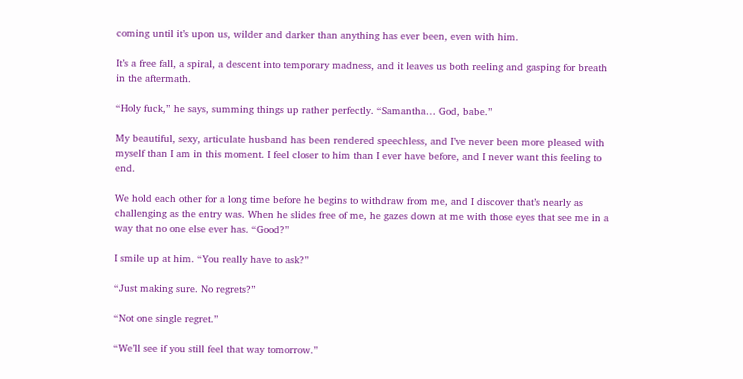coming until it’s upon us, wilder and darker than anything has ever been, even with him.

It’s a free fall, a spiral, a descent into temporary madness, and it leaves us both reeling and gasping for breath in the aftermath.

“Holy fuck,” he says, summing things up rather perfectly. “Samantha… God, babe.”

My beautiful, sexy, articulate husband has been rendered speechless, and I’ve never been more pleased with myself than I am in this moment. I feel closer to him than I ever have before, and I never want this feeling to end.

We hold each other for a long time before he begins to withdraw from me, and I discover that’s nearly as challenging as the entry was. When he slides free of me, he gazes down at me with those eyes that see me in a way that no one else ever has. “Good?”

I smile up at him. “You really have to ask?”

“Just making sure. No regrets?”

“Not one single regret.”

“We’ll see if you still feel that way tomorrow.”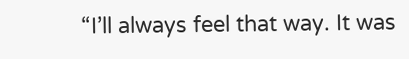“I’ll always feel that way. It was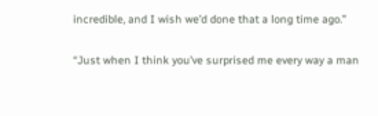incredible, and I wish we’d done that a long time ago.”

“Just when I think you’ve surprised me every way a man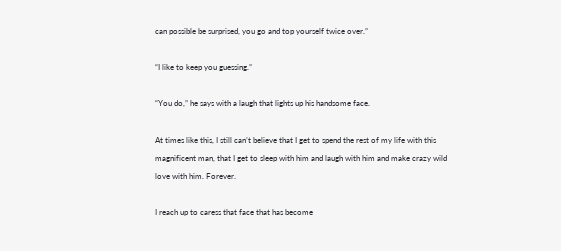can possible be surprised, you go and top yourself twice over.”

“I like to keep you guessing.”

“You do,” he says with a laugh that lights up his handsome face.

At times like this, I still can’t believe that I get to spend the rest of my life with this magnificent man, that I get to sleep with him and laugh with him and make crazy wild love with him. Forever.

I reach up to caress that face that has become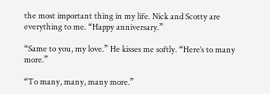the most important thing in my life. Nick and Scotty are everything to me. “Happy anniversary.”

“Same to you, my love.” He kisses me softly. “Here’s to many more.”

“To many, many, many more.”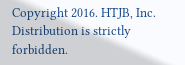Copyright 2016. HTJB, Inc. Distribution is strictly forbidden.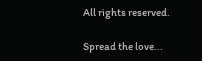All rights reserved.

Spread the love...